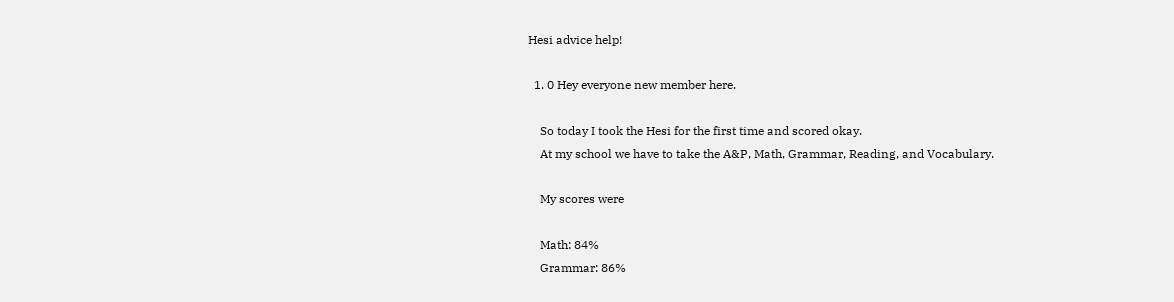Hesi advice help!

  1. 0 Hey everyone new member here.

    So today I took the Hesi for the first time and scored okay.
    At my school we have to take the A&P, Math, Grammar, Reading, and Vocabulary.

    My scores were

    Math: 84%
    Grammar: 86%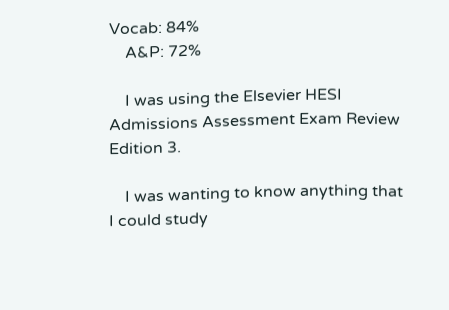Vocab: 84%
    A&P: 72%

    I was using the Elsevier HESI Admissions Assessment Exam Review Edition 3.

    I was wanting to know anything that I could study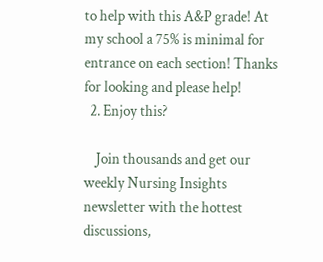to help with this A&P grade! At my school a 75% is minimal for entrance on each section! Thanks for looking and please help!
  2. Enjoy this?

    Join thousands and get our weekly Nursing Insights newsletter with the hottest discussions,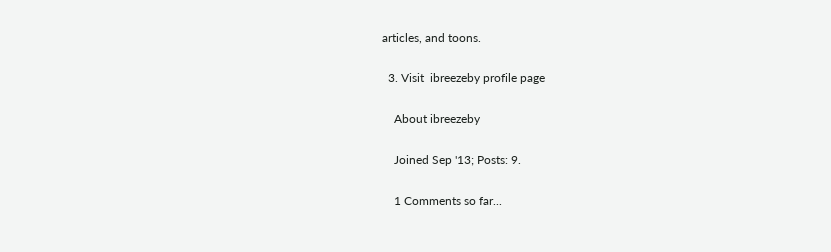articles, and toons.

  3. Visit  ibreezeby profile page

    About ibreezeby

    Joined Sep '13; Posts: 9.

    1 Comments so far...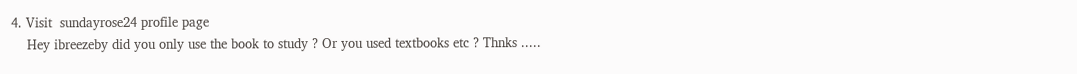4. Visit  sundayrose24 profile page
    Hey ibreezeby did you only use the book to study ? Or you used textbooks etc ? Thnks .....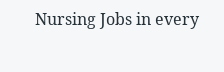Nursing Jobs in every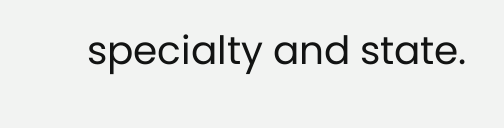specialty and state.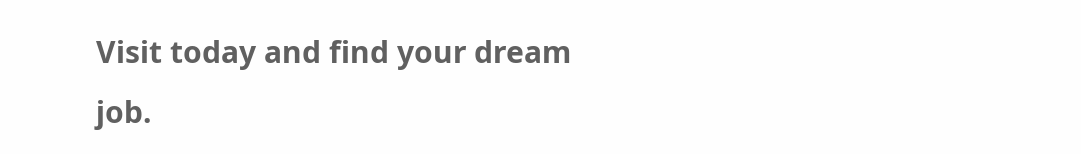Visit today and find your dream job.